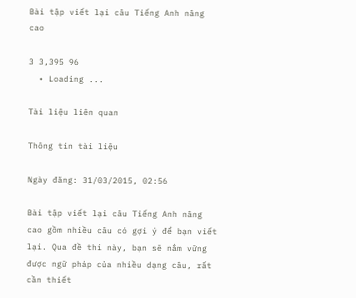Bài tập viết lại câu Tiếng Anh nâng cao

3 3,395 96
  • Loading ...

Tài liệu liên quan

Thông tin tài liệu

Ngày đăng: 31/03/2015, 02:56

Bài tập viết lại câu Tiếng Anh nâng cao gồm nhiều câu có gợi ý để bạn viết lại. Qua đề thi này, bạn sẽ nắm vững được ngữ pháp của nhiều dạng câu, rất cần thiết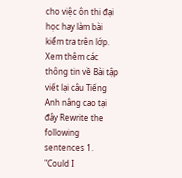cho việc ôn thi đại học hay làm bài kiểm tra trên lớp. Xem thêm các thông tin về Bài tập viết lại câu Tiếng Anh nâng cao tại đây Rewrite the following sentences 1. "Could I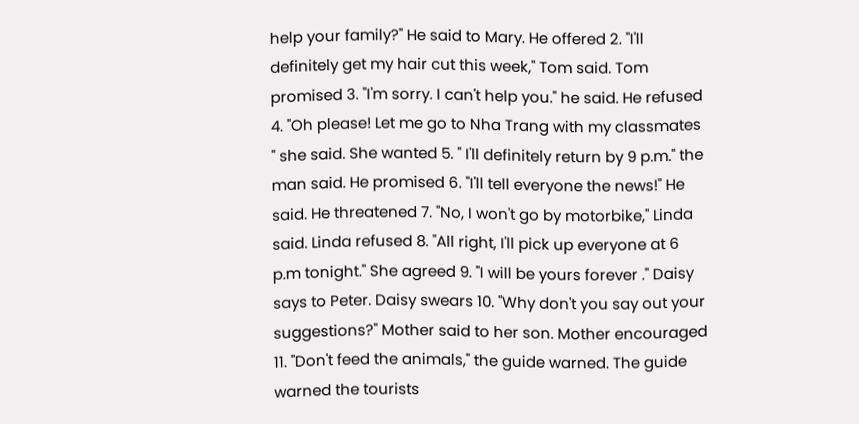help your family?" He said to Mary. He offered 2. "I'll definitely get my hair cut this week," Tom said. Tom promised 3. "I'm sorry. I can't help you." he said. He refused 4. "Oh please! Let me go to Nha Trang with my classmates " she said. She wanted 5. " I'll definitely return by 9 p.m." the man said. He promised 6. "I'll tell everyone the news!" He said. He threatened 7. "No, I won't go by motorbike," Linda said. Linda refused 8. "All right, I'll pick up everyone at 6 p.m tonight." She agreed 9. "I will be yours forever ." Daisy says to Peter. Daisy swears 10. "Why don't you say out your suggestions?" Mother said to her son. Mother encouraged 11. "Don't feed the animals," the guide warned. The guide warned the tourists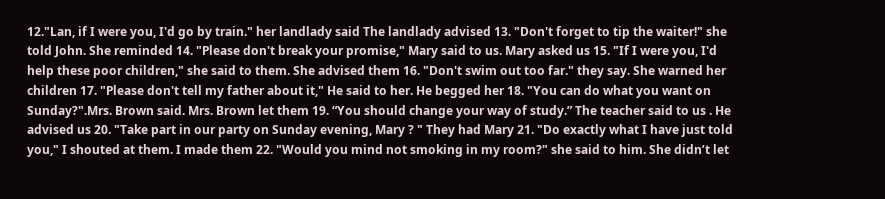12."Lan, if I were you, I'd go by train." her landlady said The landlady advised 13. "Don't forget to tip the waiter!" she told John. She reminded 14. "Please don't break your promise," Mary said to us. Mary asked us 15. "If I were you, I'd help these poor children," she said to them. She advised them 16. "Don't swim out too far." they say. She warned her children 17. "Please don't tell my father about it," He said to her. He begged her 18. "You can do what you want on Sunday?".Mrs. Brown said. Mrs. Brown let them 19. “You should change your way of study.” The teacher said to us . He advised us 20. "Take part in our party on Sunday evening, Mary ? " They had Mary 21. "Do exactly what I have just told you," I shouted at them. I made them 22. "Would you mind not smoking in my room?" she said to him. She didn’t let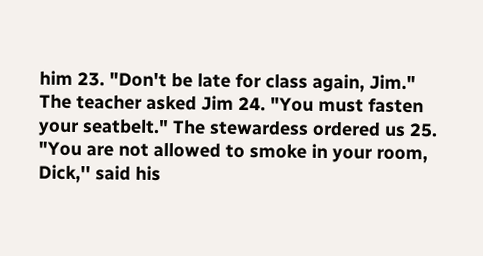him 23. "Don't be late for class again, Jim." The teacher asked Jim 24. "You must fasten your seatbelt." The stewardess ordered us 25. "You are not allowed to smoke in your room, Dick,'' said his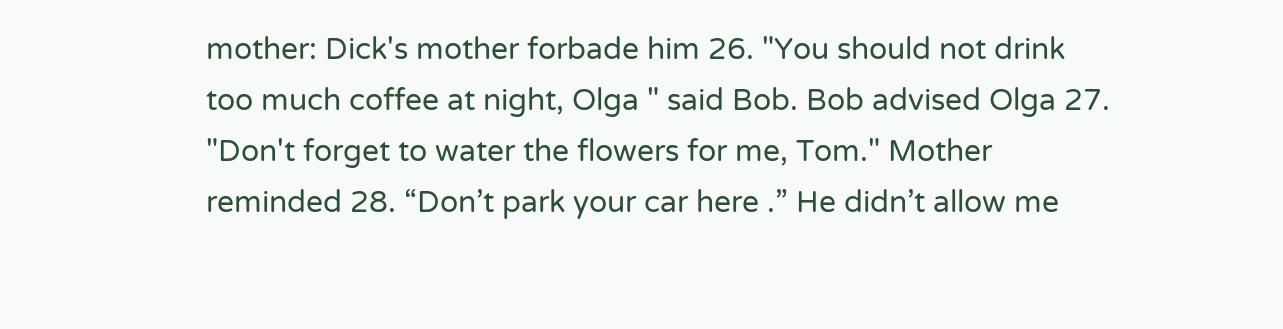mother: Dick's mother forbade him 26. "You should not drink too much coffee at night, Olga " said Bob. Bob advised Olga 27. "Don't forget to water the flowers for me, Tom." Mother reminded 28. “Don’t park your car here .” He didn’t allow me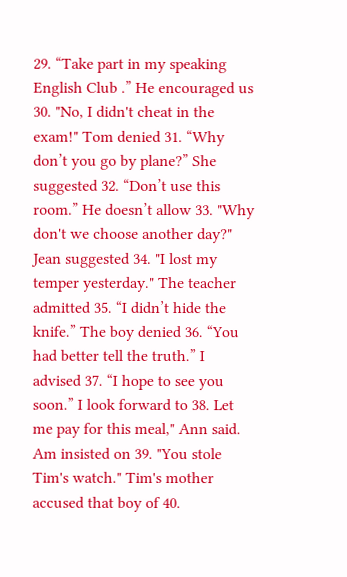29. “Take part in my speaking English Club .” He encouraged us 30. "No, I didn't cheat in the exam!" Tom denied 31. “Why don’t you go by plane?” She suggested 32. “Don’t use this room.” He doesn’t allow 33. "Why don't we choose another day?" Jean suggested 34. "I lost my temper yesterday." The teacher admitted 35. “I didn’t hide the knife.” The boy denied 36. “You had better tell the truth.” I advised 37. “I hope to see you soon.” I look forward to 38. Let me pay for this meal," Ann said. Am insisted on 39. "You stole Tim's watch." Tim's mother accused that boy of 40.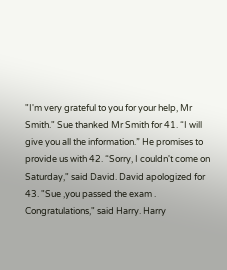"I'm very grateful to you for your help, Mr Smith." Sue thanked Mr Smith for 41. “I will give you all the information.” He promises to provide us with 42. “Sorry, I couldn't come on Saturday," said David. David apologized for 43. "Sue ,you passed the exam . Congratulations," said Harry. Harry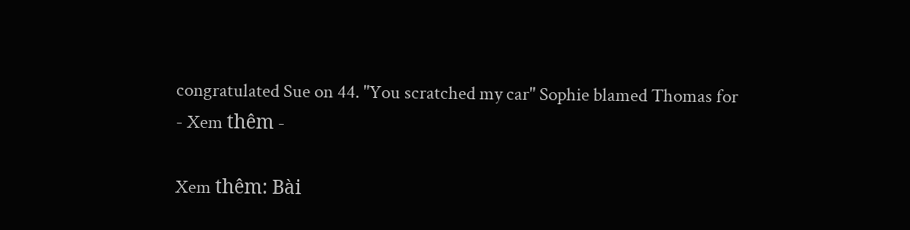congratulated Sue on 44. "You scratched my car" Sophie blamed Thomas for
- Xem thêm -

Xem thêm: Bài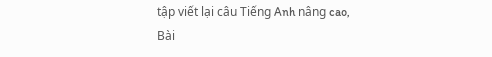tập viết lại câu Tiếng Anh nâng cao, Bài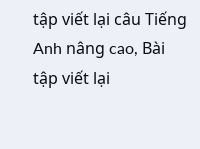tập viết lại câu Tiếng Anh nâng cao, Bài tập viết lại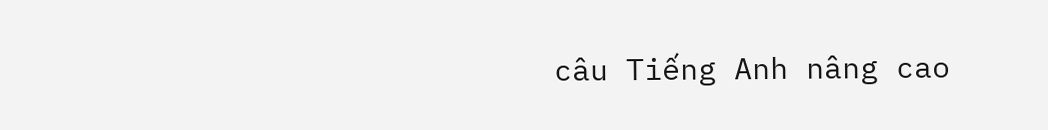câu Tiếng Anh nâng cao